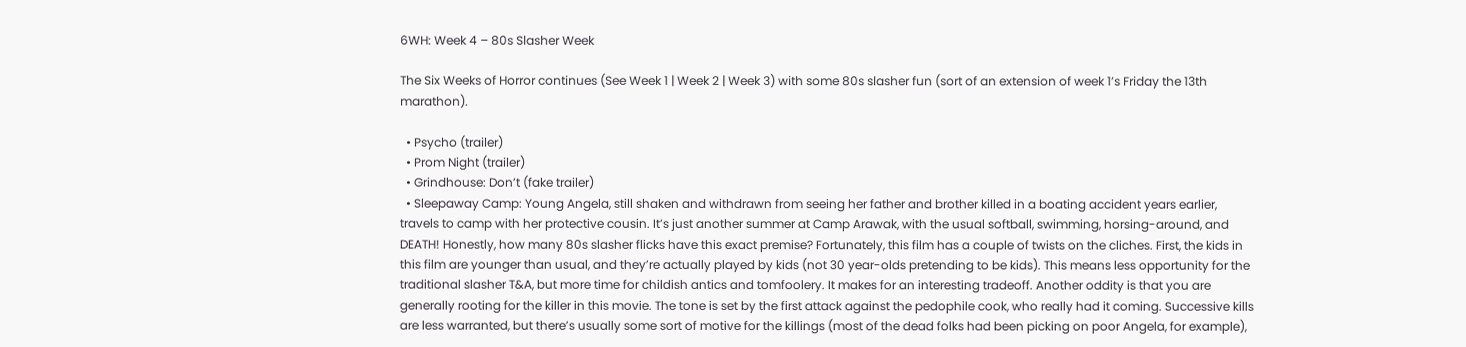6WH: Week 4 – 80s Slasher Week

The Six Weeks of Horror continues (See Week 1 | Week 2 | Week 3) with some 80s slasher fun (sort of an extension of week 1’s Friday the 13th marathon).

  • Psycho (trailer)
  • Prom Night (trailer)
  • Grindhouse: Don’t (fake trailer)
  • Sleepaway Camp: Young Angela, still shaken and withdrawn from seeing her father and brother killed in a boating accident years earlier, travels to camp with her protective cousin. It’s just another summer at Camp Arawak, with the usual softball, swimming, horsing-around, and DEATH! Honestly, how many 80s slasher flicks have this exact premise? Fortunately, this film has a couple of twists on the cliches. First, the kids in this film are younger than usual, and they’re actually played by kids (not 30 year-olds pretending to be kids). This means less opportunity for the traditional slasher T&A, but more time for childish antics and tomfoolery. It makes for an interesting tradeoff. Another oddity is that you are generally rooting for the killer in this movie. The tone is set by the first attack against the pedophile cook, who really had it coming. Successive kills are less warranted, but there’s usually some sort of motive for the killings (most of the dead folks had been picking on poor Angela, for example),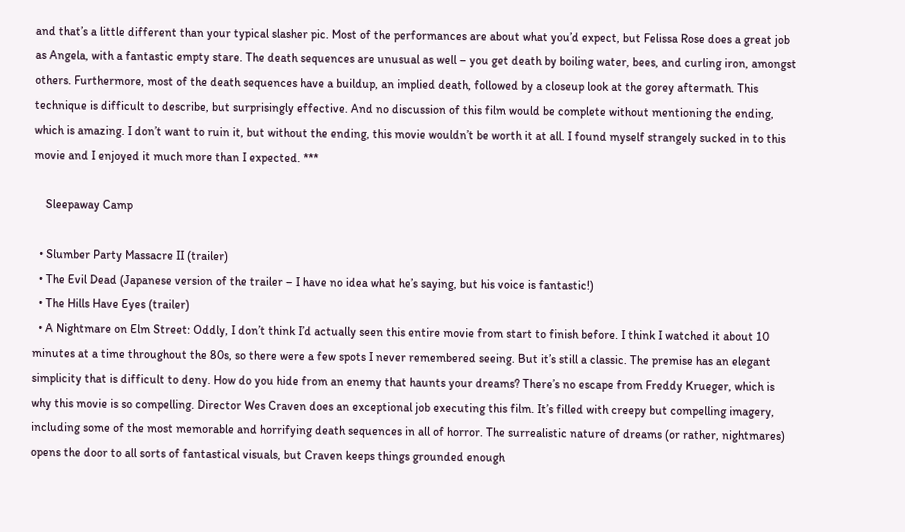and that’s a little different than your typical slasher pic. Most of the performances are about what you’d expect, but Felissa Rose does a great job as Angela, with a fantastic empty stare. The death sequences are unusual as well – you get death by boiling water, bees, and curling iron, amongst others. Furthermore, most of the death sequences have a buildup, an implied death, followed by a closeup look at the gorey aftermath. This technique is difficult to describe, but surprisingly effective. And no discussion of this film would be complete without mentioning the ending, which is amazing. I don’t want to ruin it, but without the ending, this movie wouldn’t be worth it at all. I found myself strangely sucked in to this movie and I enjoyed it much more than I expected. ***

    Sleepaway Camp

  • Slumber Party Massacre II (trailer)
  • The Evil Dead (Japanese version of the trailer – I have no idea what he’s saying, but his voice is fantastic!)
  • The Hills Have Eyes (trailer)
  • A Nightmare on Elm Street: Oddly, I don’t think I’d actually seen this entire movie from start to finish before. I think I watched it about 10 minutes at a time throughout the 80s, so there were a few spots I never remembered seeing. But it’s still a classic. The premise has an elegant simplicity that is difficult to deny. How do you hide from an enemy that haunts your dreams? There’s no escape from Freddy Krueger, which is why this movie is so compelling. Director Wes Craven does an exceptional job executing this film. It’s filled with creepy but compelling imagery, including some of the most memorable and horrifying death sequences in all of horror. The surrealistic nature of dreams (or rather, nightmares) opens the door to all sorts of fantastical visuals, but Craven keeps things grounded enough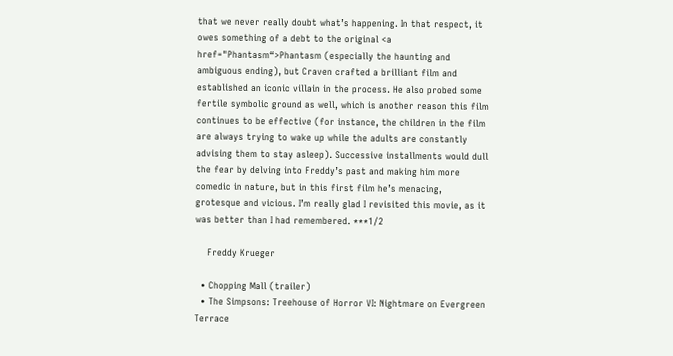that we never really doubt what’s happening. In that respect, it owes something of a debt to the original <a href="Phantasm“>Phantasm (especially the haunting and ambiguous ending), but Craven crafted a brilliant film and established an iconic villain in the process. He also probed some fertile symbolic ground as well, which is another reason this film continues to be effective (for instance, the children in the film are always trying to wake up while the adults are constantly advising them to stay asleep). Successive installments would dull the fear by delving into Freddy’s past and making him more comedic in nature, but in this first film he’s menacing, grotesque and vicious. I’m really glad I revisited this movie, as it was better than I had remembered. ***1/2

    Freddy Krueger

  • Chopping Mall (trailer)
  • The Simpsons: Treehouse of Horror VI: Nightmare on Evergreen Terrace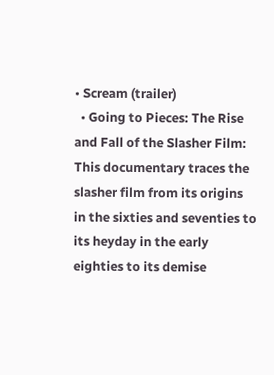• Scream (trailer)
  • Going to Pieces: The Rise and Fall of the Slasher Film: This documentary traces the slasher film from its origins in the sixties and seventies to its heyday in the early eighties to its demise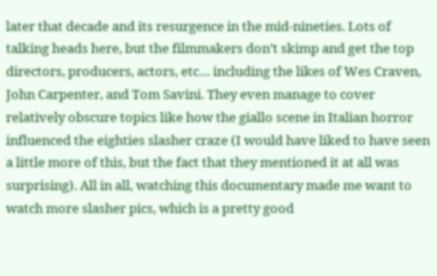later that decade and its resurgence in the mid-nineties. Lots of talking heads here, but the filmmakers don’t skimp and get the top directors, producers, actors, etc… including the likes of Wes Craven, John Carpenter, and Tom Savini. They even manage to cover relatively obscure topics like how the giallo scene in Italian horror influenced the eighties slasher craze (I would have liked to have seen a little more of this, but the fact that they mentioned it at all was surprising). All in all, watching this documentary made me want to watch more slasher pics, which is a pretty good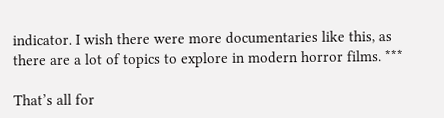indicator. I wish there were more documentaries like this, as there are a lot of topics to explore in modern horror films. ***

That’s all for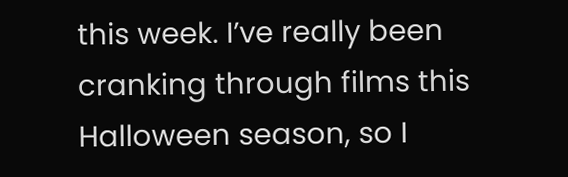this week. I’ve really been cranking through films this Halloween season, so I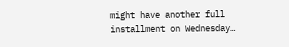might have another full installment on Wednesday…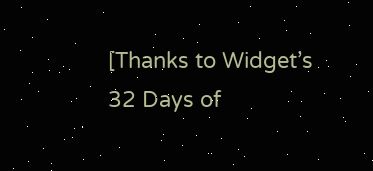[Thanks to Widget’s 32 Days of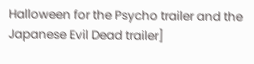Halloween for the Psycho trailer and the Japanese Evil Dead trailer]